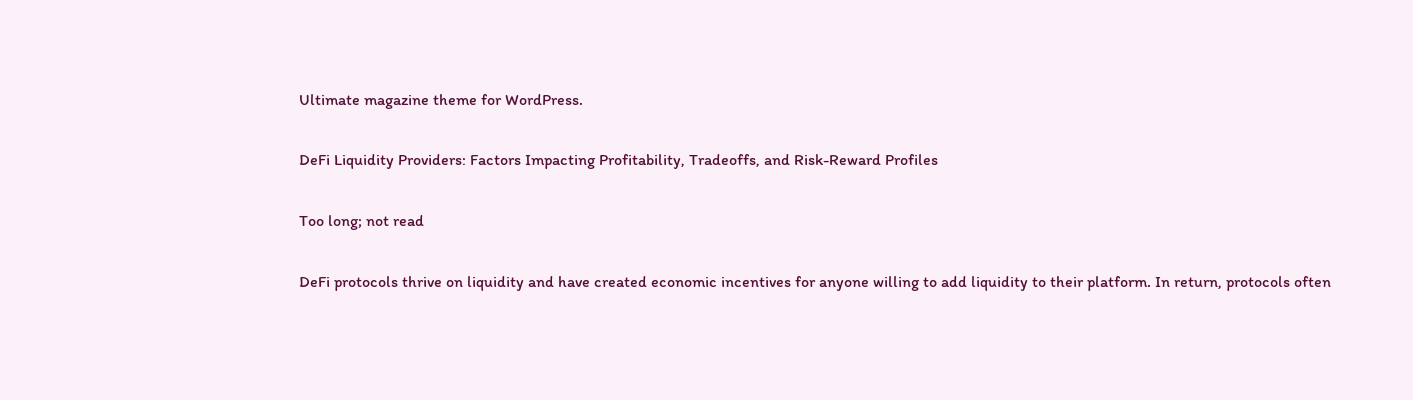Ultimate magazine theme for WordPress.

DeFi Liquidity Providers: Factors Impacting Profitability, Tradeoffs, and Risk-Reward Profiles

Too long; not read

DeFi protocols thrive on liquidity and have created economic incentives for anyone willing to add liquidity to their platform. In return, protocols often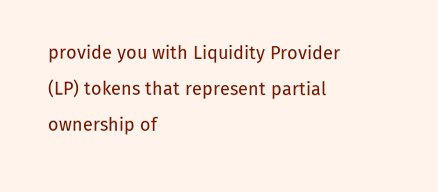provide you with Liquidity Provider (LP) tokens that represent partial ownership of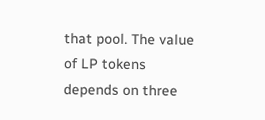that pool. The value of LP tokens depends on three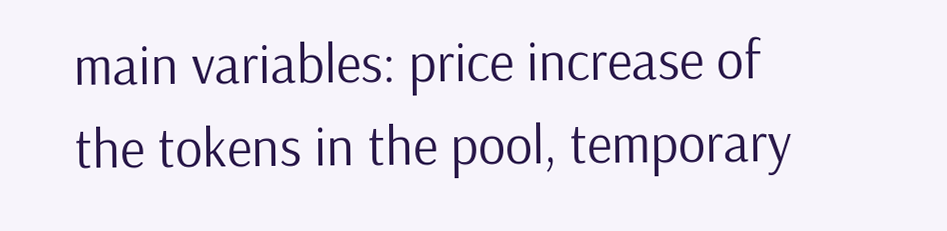main variables: price increase of the tokens in the pool, temporary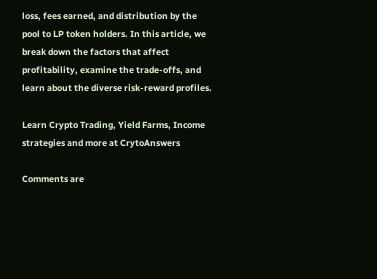loss, fees earned, and distribution by the pool to LP token holders. In this article, we break down the factors that affect profitability, examine the trade-offs, and learn about the diverse risk-reward profiles.

Learn Crypto Trading, Yield Farms, Income strategies and more at CrytoAnswers

Comments are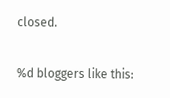closed.

%d bloggers like this: